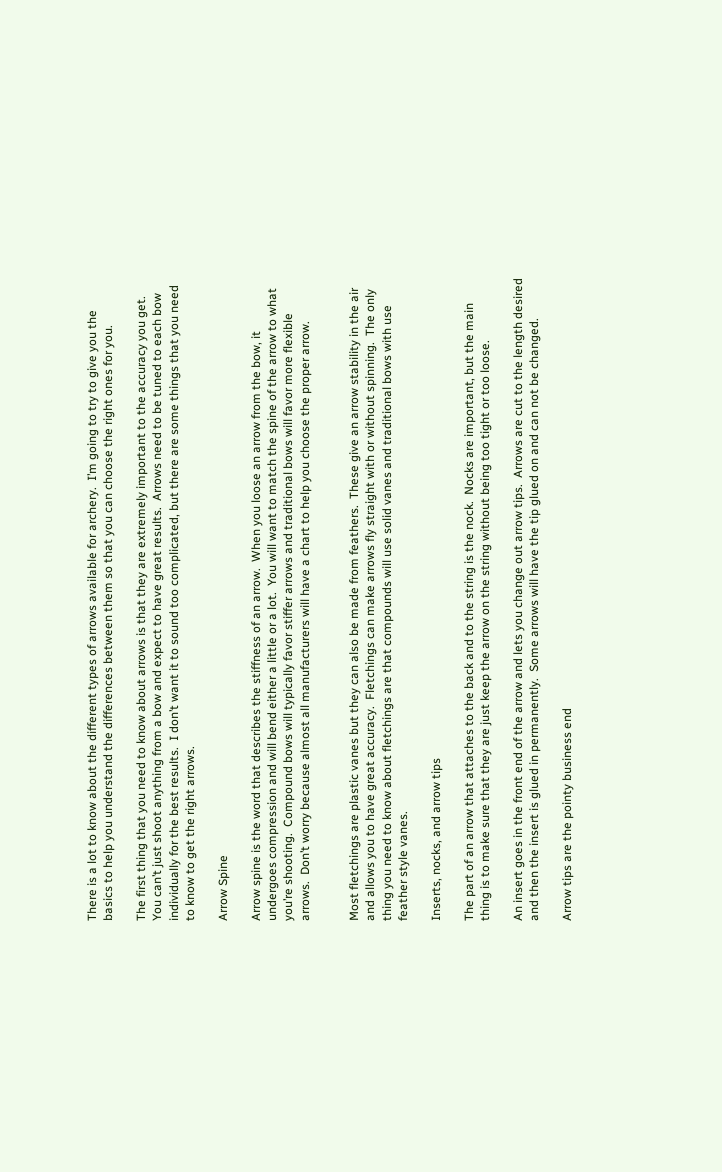There is a lot to know about the different types of arrows available for archery.  I’m going to try to give you the basics to help you understand the differences between them so that you can choose the right ones for you.

The first thing that you need to know about arrows is that they are extremely important to the accuracy you get.  You can’t just shoot anything from a bow and expect to have great results.  Arrows need to be tuned to each bow individually for the best results.  I don’t want it to sound too complicated, but there are some things that you need to know to get the right arrows.

Arrow Spine

Arrow spine is the word that describes the stiffness of an arrow.  When you loose an arrow from the bow, it undergoes compression and will bend either a little or a lot.  You will want to match the spine of the arrow to what you’re shooting.  Compound bows will typically favor stiffer arrows and traditional bows will favor more flexible arrows.  Don’t worry because almost all manufacturers will have a chart to help you choose the proper arrow.


Most fletchings are plastic vanes but they can also be made from feathers.  These give an arrow stability in the air and allows you to have great accuracy.  Fletchings can make arrows fly straight with or without spinning.  The only thing you need to know about fletchings are that compounds will use solid vanes and traditional bows with use feather style vanes.

Inserts, nocks, and arrow tips

The part of an arrow that attaches to the back and to the string is the nock.  Nocks are important, but the main thing is to make sure that they are just keep the arrow on the string without being too tight or too loose.

An insert goes in the front end of the arrow and lets you change out arrow tips.  Arrows are cut to the length desired and then the insert is glued in permanently.  Some arrows will have the tip glued on and can not be changed.

Arrow tips are the pointy business end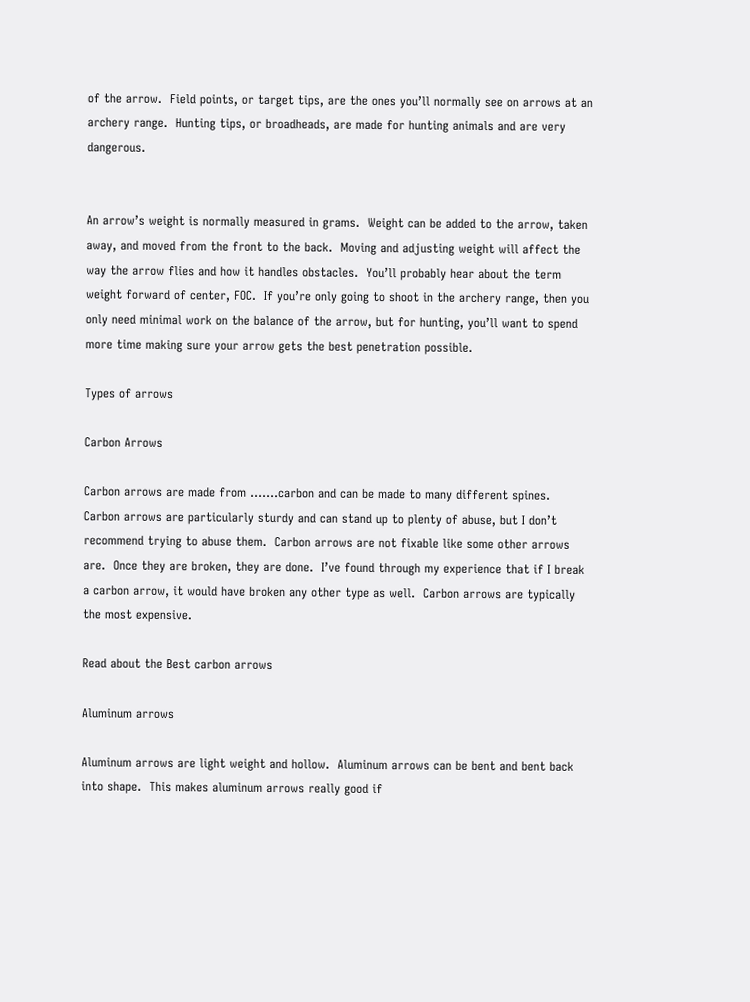of the arrow.  Field points, or target tips, are the ones you’ll normally see on arrows at an archery range.  Hunting tips, or broadheads, are made for hunting animals and are very dangerous.


An arrow’s weight is normally measured in grams.  Weight can be added to the arrow, taken away, and moved from the front to the back.  Moving and adjusting weight will affect the way the arrow flies and how it handles obstacles.  You’ll probably hear about the term weight forward of center, FOC.  If you’re only going to shoot in the archery range, then you only need minimal work on the balance of the arrow, but for hunting, you’ll want to spend more time making sure your arrow gets the best penetration possible.

Types of arrows

Carbon Arrows

Carbon arrows are made from …….carbon and can be made to many different spines.  Carbon arrows are particularly sturdy and can stand up to plenty of abuse, but I don’t recommend trying to abuse them.  Carbon arrows are not fixable like some other arrows are.  Once they are broken, they are done.  I’ve found through my experience that if I break a carbon arrow, it would have broken any other type as well.  Carbon arrows are typically the most expensive.

Read about the Best carbon arrows

Aluminum arrows

Aluminum arrows are light weight and hollow.  Aluminum arrows can be bent and bent back into shape.  This makes aluminum arrows really good if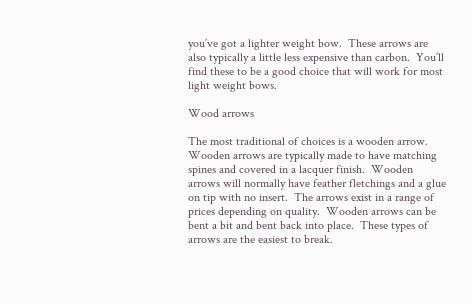you’ve got a lighter weight bow.  These arrows are also typically a little less expensive than carbon.  You’ll find these to be a good choice that will work for most light weight bows.

Wood arrows

The most traditional of choices is a wooden arrow.  Wooden arrows are typically made to have matching spines and covered in a lacquer finish.  Wooden arrows will normally have feather fletchings and a glue on tip with no insert.  The arrows exist in a range of prices depending on quality.  Wooden arrows can be bent a bit and bent back into place.  These types of arrows are the easiest to break.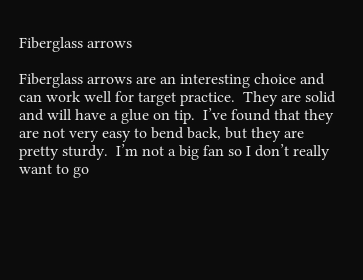Fiberglass arrows

Fiberglass arrows are an interesting choice and can work well for target practice.  They are solid and will have a glue on tip.  I’ve found that they are not very easy to bend back, but they are pretty sturdy.  I’m not a big fan so I don’t really want to go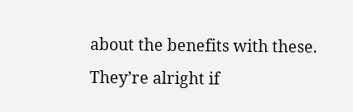about the benefits with these.  They’re alright if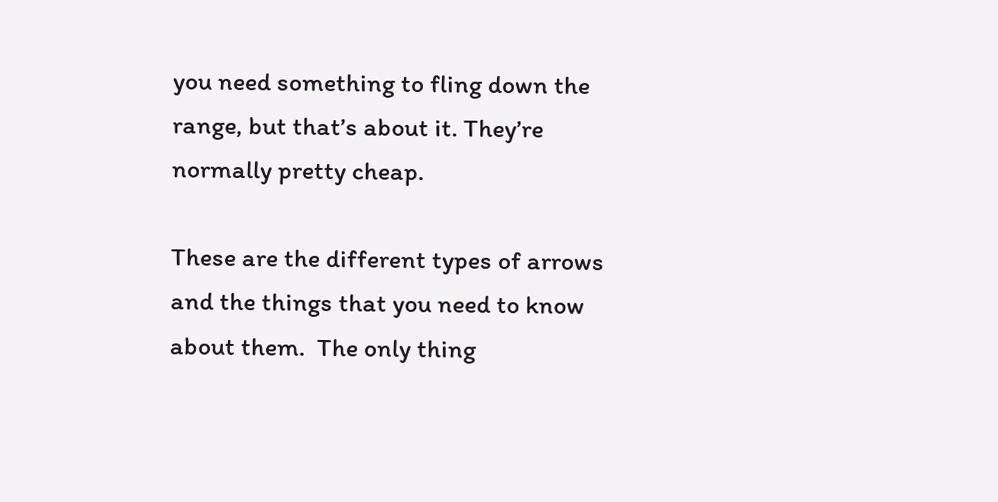you need something to fling down the range, but that’s about it. They’re normally pretty cheap.

These are the different types of arrows and the things that you need to know about them.  The only thing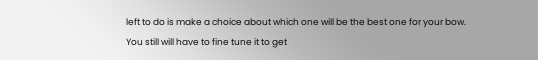left to do is make a choice about which one will be the best one for your bow.  You still will have to fine tune it to get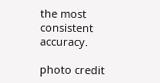the most consistent accuracy.

photo credit